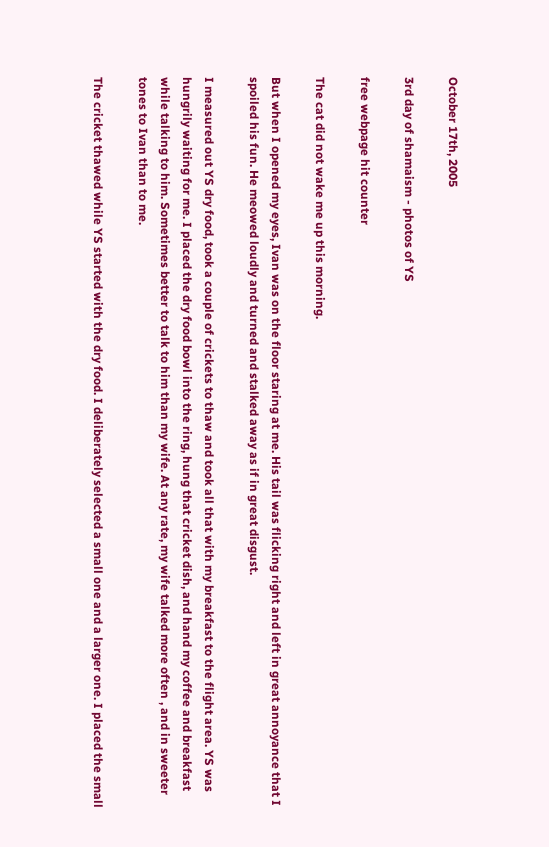October 17th, 2005

3rd day of shamaism - photos of YS

free webpage hit counter

The cat did not wake me up this morning.

But when I opened my eyes, Ivan was on the floor staring at me. His tail was flicking right and left in great annoyance that I spoiled his fun. He meowed loudly and turned and stalked away as if in great disgust.

I measured out YS dry food, took a couple of crickets to thaw and took all that with my breakfast to the flight area. YS was hungrily waiting for me. I placed the dry food bowl into the ring, hung that cricket dish, and hand my coffee and breakfast while talking to him. Sometimes better to talk to him than my wife. At any rate, my wife talked more often , and in sweeter tones to Ivan than to me.

The cricket thawed while YS started with the dry food. I deliberately selected a small one and a larger one. I placed the small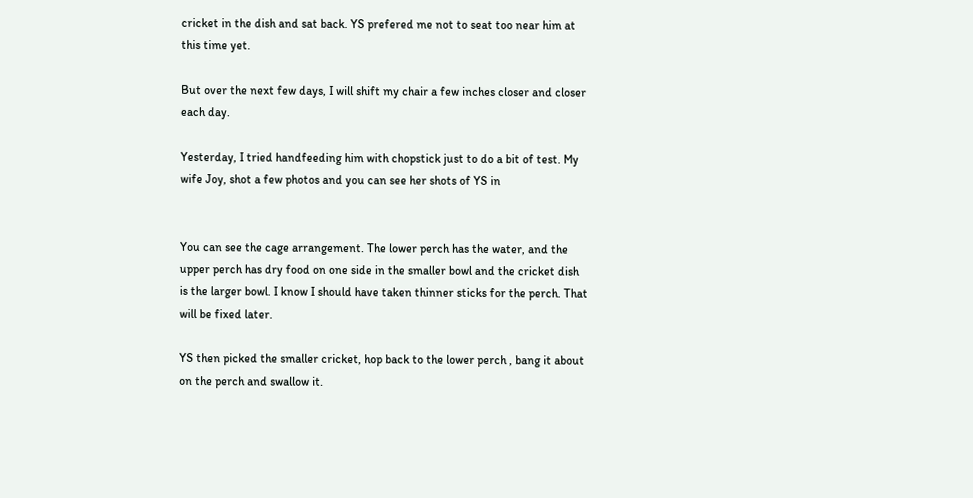cricket in the dish and sat back. YS prefered me not to seat too near him at this time yet.

But over the next few days, I will shift my chair a few inches closer and closer each day.

Yesterday, I tried handfeeding him with chopstick just to do a bit of test. My wife Joy, shot a few photos and you can see her shots of YS in


You can see the cage arrangement. The lower perch has the water, and the upper perch has dry food on one side in the smaller bowl and the cricket dish is the larger bowl. I know I should have taken thinner sticks for the perch. That will be fixed later.

YS then picked the smaller cricket, hop back to the lower perch , bang it about on the perch and swallow it.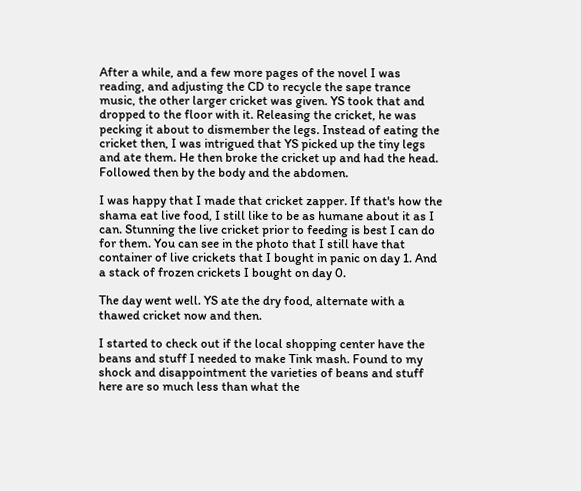After a while, and a few more pages of the novel I was reading, and adjusting the CD to recycle the sape trance music, the other larger cricket was given. YS took that and dropped to the floor with it. Releasing the cricket, he was pecking it about to dismember the legs. Instead of eating the cricket then, I was intrigued that YS picked up the tiny legs and ate them. He then broke the cricket up and had the head. Followed then by the body and the abdomen.

I was happy that I made that cricket zapper. If that's how the shama eat live food, I still like to be as humane about it as I can. Stunning the live cricket prior to feeding is best I can do for them. You can see in the photo that I still have that container of live crickets that I bought in panic on day 1. And a stack of frozen crickets I bought on day 0.

The day went well. YS ate the dry food, alternate with a thawed cricket now and then.

I started to check out if the local shopping center have the beans and stuff I needed to make Tink mash. Found to my shock and disappointment the varieties of beans and stuff here are so much less than what the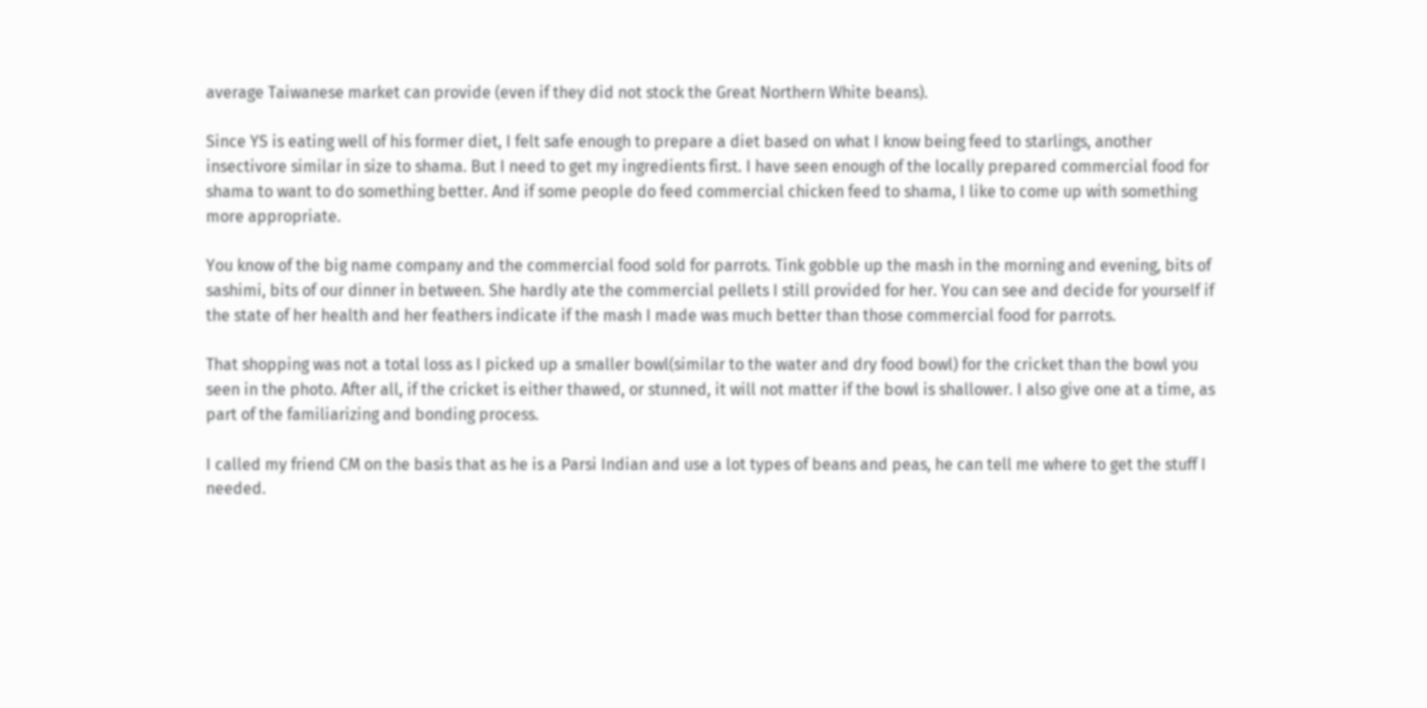average Taiwanese market can provide (even if they did not stock the Great Northern White beans).

Since YS is eating well of his former diet, I felt safe enough to prepare a diet based on what I know being feed to starlings, another insectivore similar in size to shama. But I need to get my ingredients first. I have seen enough of the locally prepared commercial food for shama to want to do something better. And if some people do feed commercial chicken feed to shama, I like to come up with something more appropriate.

You know of the big name company and the commercial food sold for parrots. Tink gobble up the mash in the morning and evening, bits of sashimi, bits of our dinner in between. She hardly ate the commercial pellets I still provided for her. You can see and decide for yourself if the state of her health and her feathers indicate if the mash I made was much better than those commercial food for parrots.

That shopping was not a total loss as I picked up a smaller bowl(similar to the water and dry food bowl) for the cricket than the bowl you seen in the photo. After all, if the cricket is either thawed, or stunned, it will not matter if the bowl is shallower. I also give one at a time, as part of the familiarizing and bonding process.

I called my friend CM on the basis that as he is a Parsi Indian and use a lot types of beans and peas, he can tell me where to get the stuff I needed.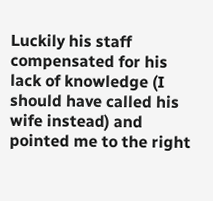Luckily his staff compensated for his lack of knowledge (I should have called his wife instead) and pointed me to the right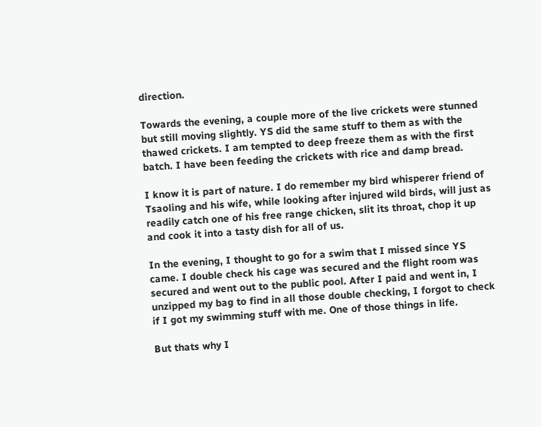direction.

Towards the evening, a couple more of the live crickets were stunned but still moving slightly. YS did the same stuff to them as with the thawed crickets. I am tempted to deep freeze them as with the first batch. I have been feeding the crickets with rice and damp bread.

I know it is part of nature. I do remember my bird whisperer friend of Tsaoling and his wife, while looking after injured wild birds, will just as readily catch one of his free range chicken, slit its throat, chop it up and cook it into a tasty dish for all of us.

In the evening, I thought to go for a swim that I missed since YS came. I double check his cage was secured and the flight room was secured and went out to the public pool. After I paid and went in, I unzipped my bag to find in all those double checking, I forgot to check if I got my swimming stuff with me. One of those things in life.

But thats why I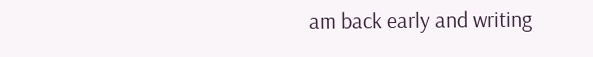am back early and writing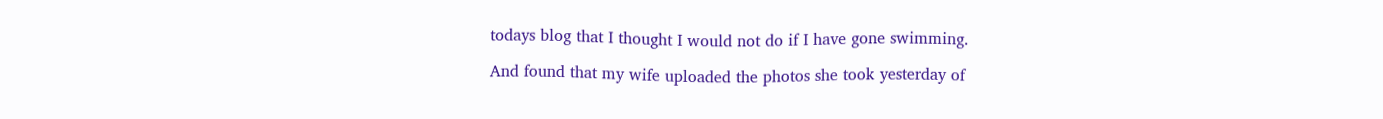todays blog that I thought I would not do if I have gone swimming.

And found that my wife uploaded the photos she took yesterday of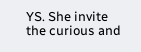YS. She invite the curious and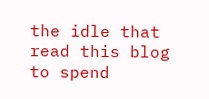the idle that read this blog to spend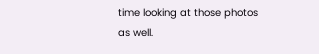time looking at those photos as well.